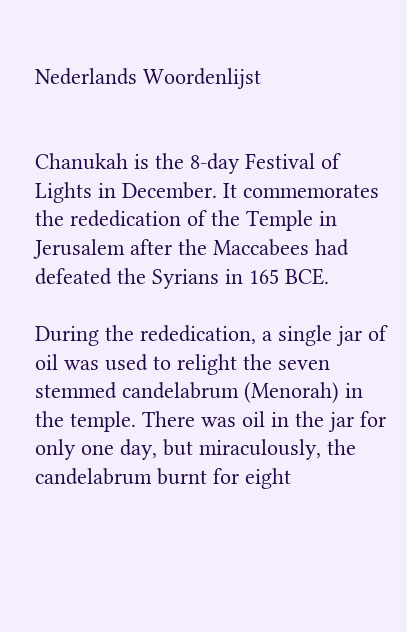Nederlands Woordenlijst


Chanukah is the 8-day Festival of Lights in December. It commemorates the rededication of the Temple in Jerusalem after the Maccabees had defeated the Syrians in 165 BCE.

During the rededication, a single jar of oil was used to relight the seven stemmed candelabrum (Menorah) in the temple. There was oil in the jar for only one day, but miraculously, the candelabrum burnt for eight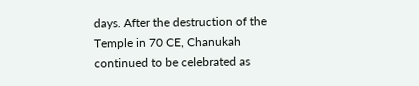days. After the destruction of the Temple in 70 CE, Chanukah continued to be celebrated as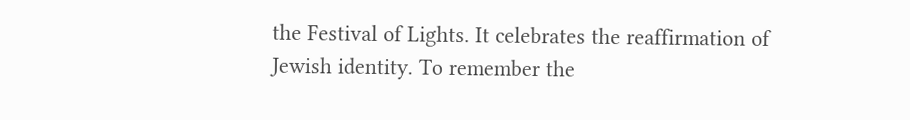the Festival of Lights. It celebrates the reaffirmation of Jewish identity. To remember the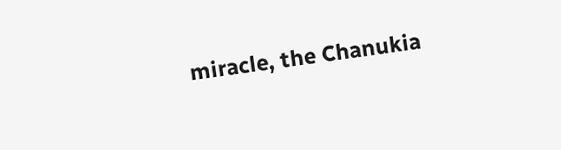miracle, the Chanukia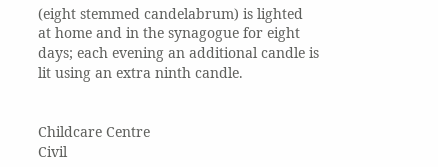(eight stemmed candelabrum) is lighted at home and in the synagogue for eight days; each evening an additional candle is lit using an extra ninth candle.


Childcare Centre
Civil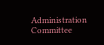Administration
Committee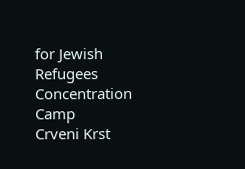for Jewish Refugees
Concentration Camp
Crveni Krst